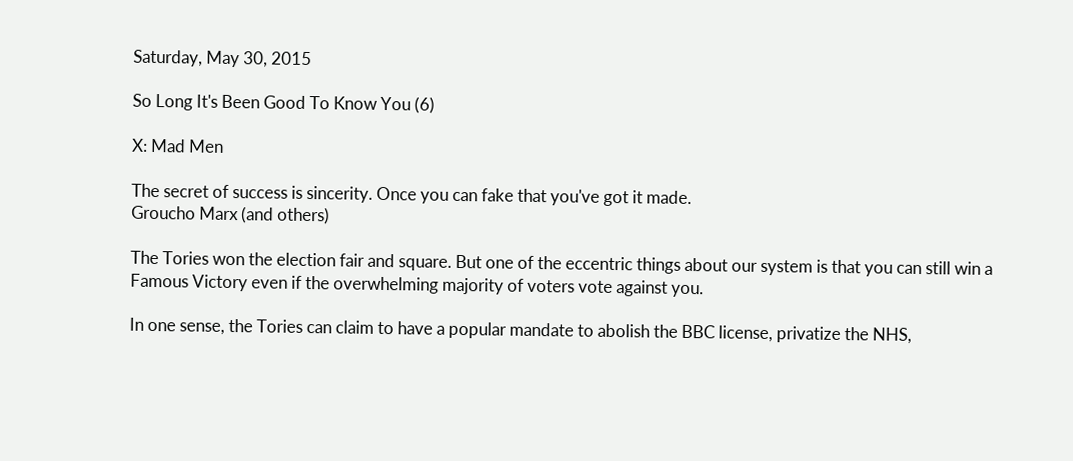Saturday, May 30, 2015

So Long It's Been Good To Know You (6)

X: Mad Men

The secret of success is sincerity. Once you can fake that you've got it made.
Groucho Marx (and others)

The Tories won the election fair and square. But one of the eccentric things about our system is that you can still win a Famous Victory even if the overwhelming majority of voters vote against you.

In one sense, the Tories can claim to have a popular mandate to abolish the BBC license, privatize the NHS,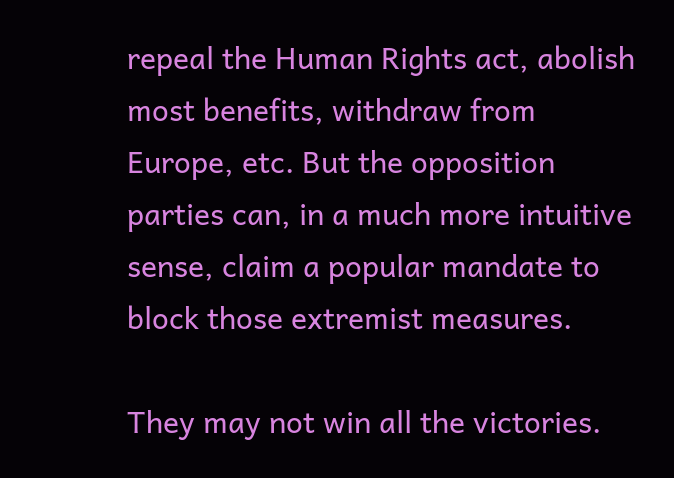repeal the Human Rights act, abolish most benefits, withdraw from Europe, etc. But the opposition parties can, in a much more intuitive sense, claim a popular mandate to block those extremist measures.

They may not win all the victories.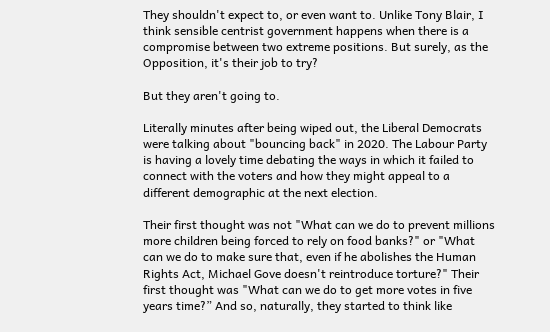They shouldn't expect to, or even want to. Unlike Tony Blair, I think sensible centrist government happens when there is a compromise between two extreme positions. But surely, as the Opposition, it's their job to try?

But they aren't going to.

Literally minutes after being wiped out, the Liberal Democrats were talking about "bouncing back" in 2020. The Labour Party is having a lovely time debating the ways in which it failed to connect with the voters and how they might appeal to a different demographic at the next election.

Their first thought was not "What can we do to prevent millions more children being forced to rely on food banks?" or "What can we do to make sure that, even if he abolishes the Human Rights Act, Michael Gove doesn't reintroduce torture?" Their first thought was "What can we do to get more votes in five years time?” And so, naturally, they started to think like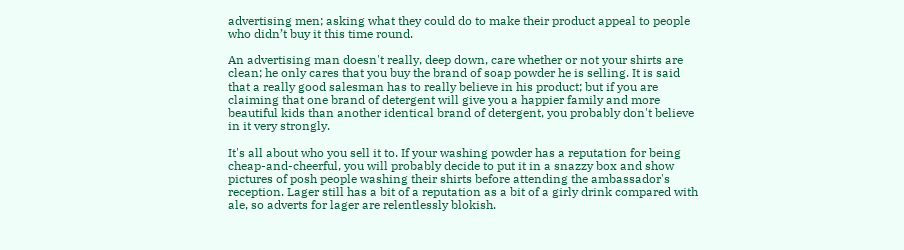advertising men; asking what they could do to make their product appeal to people who didn’t buy it this time round.

An advertising man doesn't really, deep down, care whether or not your shirts are clean; he only cares that you buy the brand of soap powder he is selling. It is said that a really good salesman has to really believe in his product; but if you are claiming that one brand of detergent will give you a happier family and more beautiful kids than another identical brand of detergent, you probably don't believe in it very strongly.

It's all about who you sell it to. If your washing powder has a reputation for being cheap-and-cheerful, you will probably decide to put it in a snazzy box and show pictures of posh people washing their shirts before attending the ambassador's reception. Lager still has a bit of a reputation as a bit of a girly drink compared with ale, so adverts for lager are relentlessly blokish.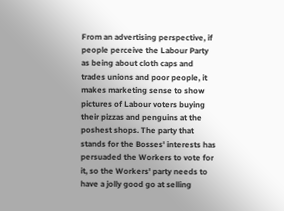From an advertising perspective, if people perceive the Labour Party as being about cloth caps and trades unions and poor people, it makes marketing sense to show pictures of Labour voters buying their pizzas and penguins at the poshest shops. The party that stands for the Bosses' interests has persuaded the Workers to vote for it, so the Workers' party needs to have a jolly good go at selling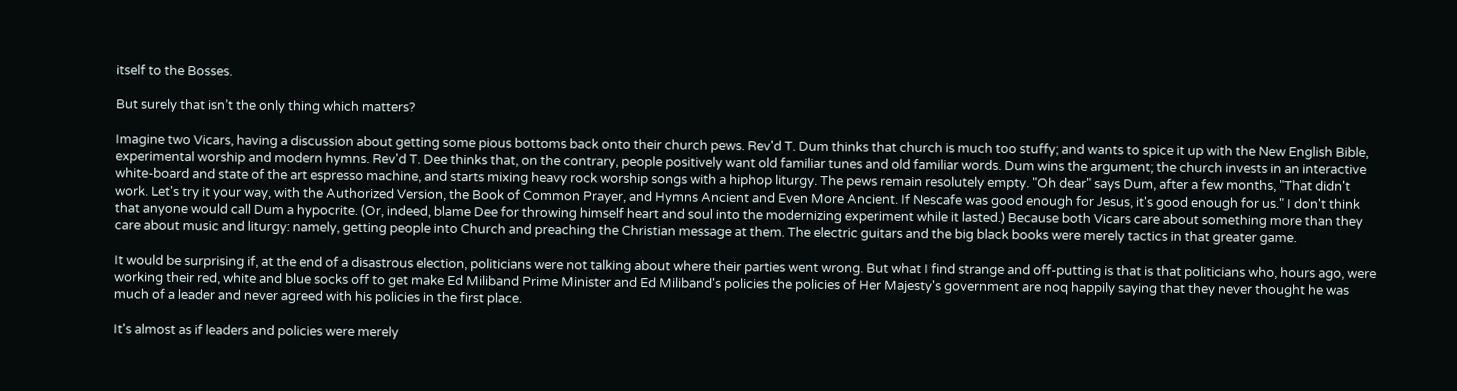itself to the Bosses.

But surely that isn’t the only thing which matters?

Imagine two Vicars, having a discussion about getting some pious bottoms back onto their church pews. Rev'd T. Dum thinks that church is much too stuffy; and wants to spice it up with the New English Bible, experimental worship and modern hymns. Rev'd T. Dee thinks that, on the contrary, people positively want old familiar tunes and old familiar words. Dum wins the argument; the church invests in an interactive white-board and state of the art espresso machine, and starts mixing heavy rock worship songs with a hiphop liturgy. The pews remain resolutely empty. "Oh dear" says Dum, after a few months, "That didn't work. Let's try it your way, with the Authorized Version, the Book of Common Prayer, and Hymns Ancient and Even More Ancient. If Nescafe was good enough for Jesus, it's good enough for us." I don't think that anyone would call Dum a hypocrite. (Or, indeed, blame Dee for throwing himself heart and soul into the modernizing experiment while it lasted.) Because both Vicars care about something more than they care about music and liturgy: namely, getting people into Church and preaching the Christian message at them. The electric guitars and the big black books were merely tactics in that greater game.

It would be surprising if, at the end of a disastrous election, politicians were not talking about where their parties went wrong. But what I find strange and off-putting is that is that politicians who, hours ago, were working their red, white and blue socks off to get make Ed Miliband Prime Minister and Ed Miliband's policies the policies of Her Majesty's government are noq happily saying that they never thought he was much of a leader and never agreed with his policies in the first place.

It's almost as if leaders and policies were merely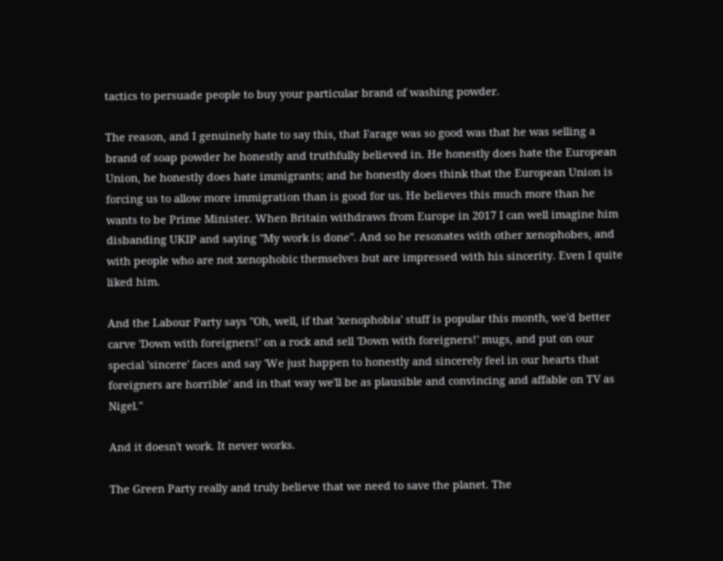tactics to persuade people to buy your particular brand of washing powder.

The reason, and I genuinely hate to say this, that Farage was so good was that he was selling a brand of soap powder he honestly and truthfully believed in. He honestly does hate the European Union, he honestly does hate immigrants; and he honestly does think that the European Union is forcing us to allow more immigration than is good for us. He believes this much more than he wants to be Prime Minister. When Britain withdraws from Europe in 2017 I can well imagine him disbanding UKIP and saying "My work is done". And so he resonates with other xenophobes, and with people who are not xenophobic themselves but are impressed with his sincerity. Even I quite liked him.

And the Labour Party says "Oh, well, if that 'xenophobia' stuff is popular this month, we'd better carve 'Down with foreigners!' on a rock and sell 'Down with foreigners!' mugs, and put on our special 'sincere' faces and say 'We just happen to honestly and sincerely feel in our hearts that foreigners are horrible' and in that way we'll be as plausible and convincing and affable on TV as Nigel."

And it doesn't work. It never works.

The Green Party really and truly believe that we need to save the planet. The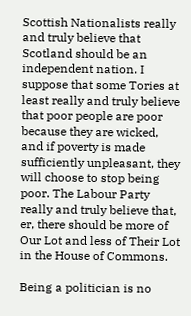Scottish Nationalists really and truly believe that Scotland should be an independent nation. I suppose that some Tories at least really and truly believe that poor people are poor because they are wicked, and if poverty is made sufficiently unpleasant, they will choose to stop being poor. The Labour Party really and truly believe that, er, there should be more of Our Lot and less of Their Lot in the House of Commons.

Being a politician is no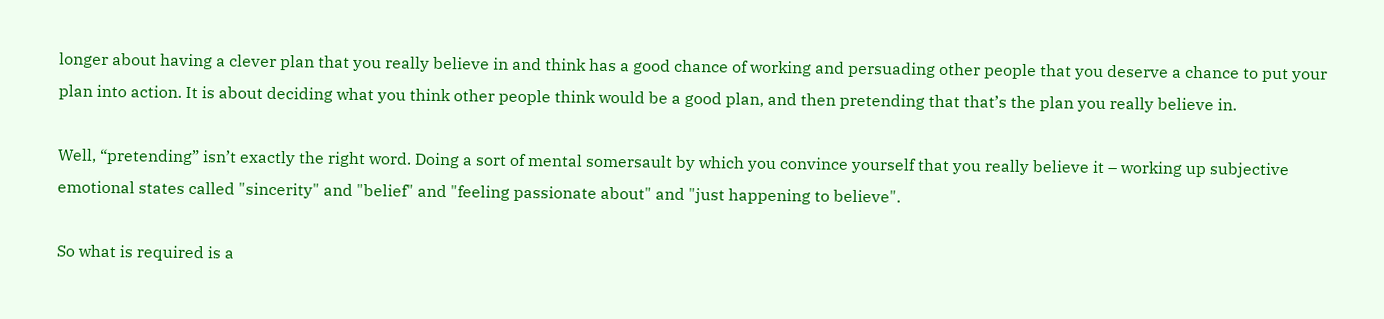longer about having a clever plan that you really believe in and think has a good chance of working and persuading other people that you deserve a chance to put your plan into action. It is about deciding what you think other people think would be a good plan, and then pretending that that’s the plan you really believe in.

Well, “pretending” isn’t exactly the right word. Doing a sort of mental somersault by which you convince yourself that you really believe it – working up subjective emotional states called "sincerity" and "belief" and "feeling passionate about" and "just happening to believe".

So what is required is a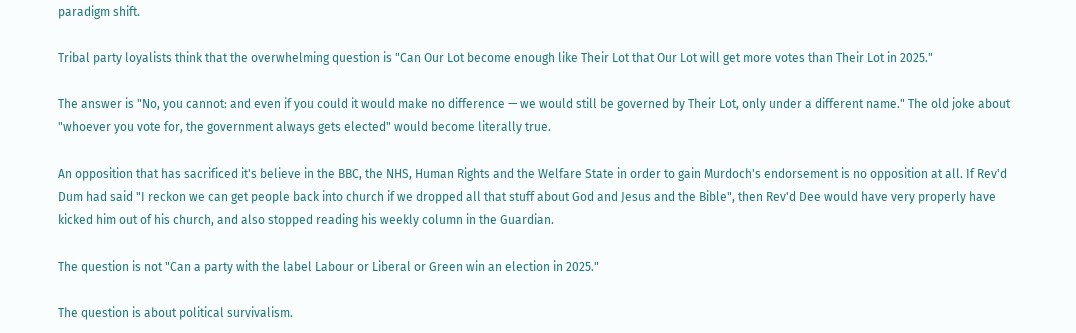paradigm shift.

Tribal party loyalists think that the overwhelming question is "Can Our Lot become enough like Their Lot that Our Lot will get more votes than Their Lot in 2025."

The answer is "No, you cannot: and even if you could it would make no difference — we would still be governed by Their Lot, only under a different name." The old joke about "whoever you vote for, the government always gets elected" would become literally true.

An opposition that has sacrificed it's believe in the BBC, the NHS, Human Rights and the Welfare State in order to gain Murdoch's endorsement is no opposition at all. If Rev'd Dum had said "I reckon we can get people back into church if we dropped all that stuff about God and Jesus and the Bible", then Rev'd Dee would have very properly have kicked him out of his church, and also stopped reading his weekly column in the Guardian.

The question is not "Can a party with the label Labour or Liberal or Green win an election in 2025."

The question is about political survivalism.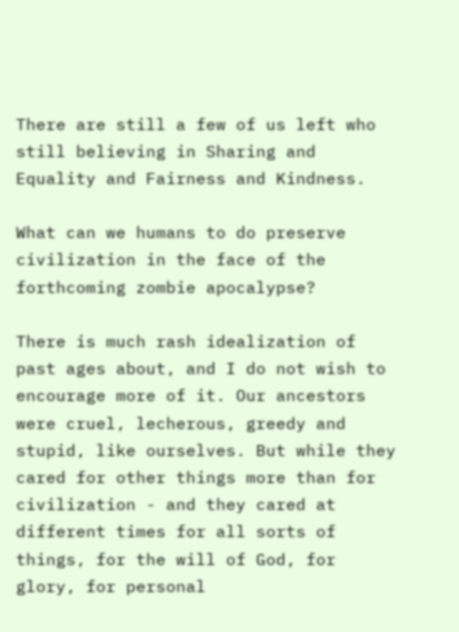There are still a few of us left who still believing in Sharing and Equality and Fairness and Kindness.

What can we humans to do preserve civilization in the face of the forthcoming zombie apocalypse?

There is much rash idealization of past ages about, and I do not wish to encourage more of it. Our ancestors were cruel, lecherous, greedy and stupid, like ourselves. But while they cared for other things more than for civilization - and they cared at different times for all sorts of things, for the will of God, for glory, for personal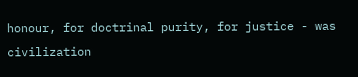honour, for doctrinal purity, for justice - was civilization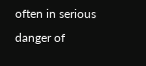often in serious danger of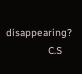disappearing?
              C.S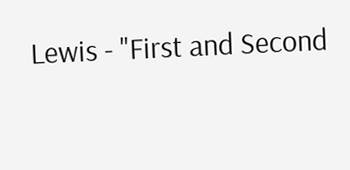Lewis - "First and Second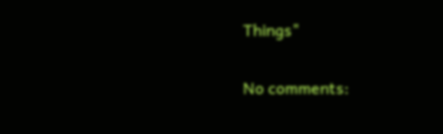Things"

No comments: